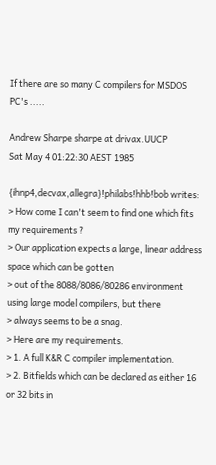If there are so many C compilers for MSDOS PC's .....

Andrew Sharpe sharpe at drivax.UUCP
Sat May 4 01:22:30 AEST 1985

{ihnp4,decvax,allegra}!philabs!hhb!bob writes:
> How come I can't seem to find one which fits my requirements ?
> Our application expects a large, linear address space which can be gotten
> out of the 8088/8086/80286 environment using large model compilers, but there
> always seems to be a snag.
> Here are my requirements.
> 1. A full K&R C compiler implementation.
> 2. Bitfields which can be declared as either 16 or 32 bits in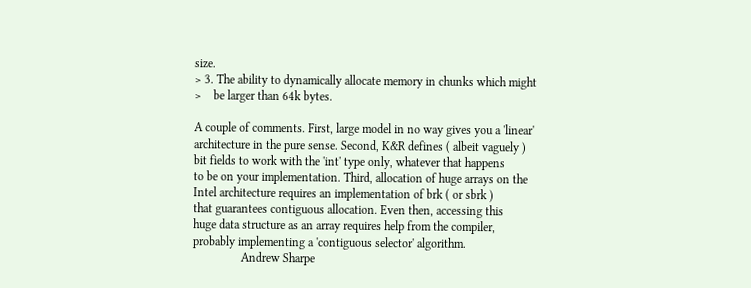size.
> 3. The ability to dynamically allocate memory in chunks which might
>    be larger than 64k bytes.

A couple of comments. First, large model in no way gives you a 'linear'
architecture in the pure sense. Second, K&R defines ( albeit vaguely )
bit fields to work with the 'int' type only, whatever that happens
to be on your implementation. Third, allocation of huge arrays on the
Intel architecture requires an implementation of brk ( or sbrk )
that guarantees contiguous allocation. Even then, accessing this
huge data structure as an array requires help from the compiler,
probably implementing a 'contiguous selector' algorithm.
                Andrew Sharpe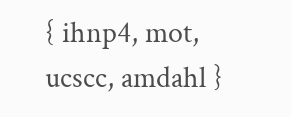{ ihnp4, mot, ucscc, amdahl }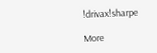!drivax!sharpe

More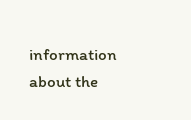information about the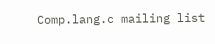Comp.lang.c mailing list